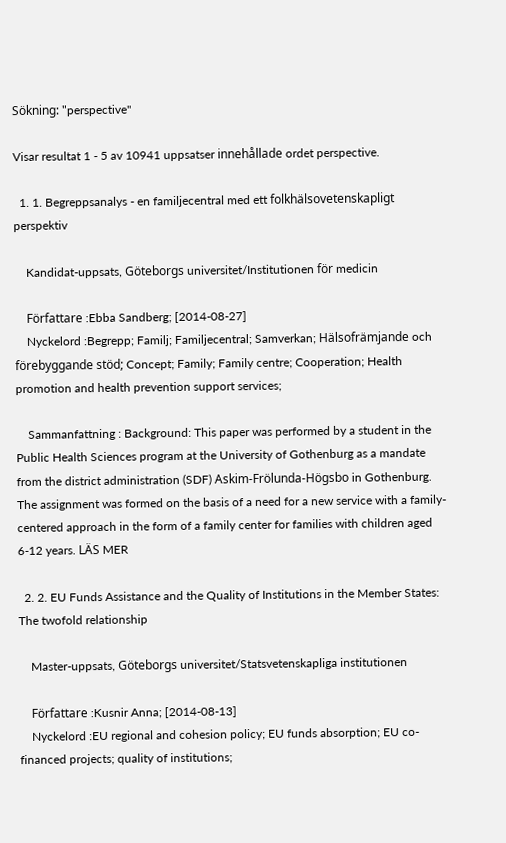Sökning: "perspective"

Visar resultat 1 - 5 av 10941 uppsatser innehållade ordet perspective.

  1. 1. Begreppsanalys - en familjecentral med ett folkhälsovetenskapligt perspektiv

    Kandidat-uppsats, Göteborgs universitet/Institutionen för medicin

    Författare :Ebba Sandberg; [2014-08-27]
    Nyckelord :Begrepp; Familj; Familjecentral; Samverkan; Hälsofrämjande och förebyggande stöd; Concept; Family; Family centre; Cooperation; Health promotion and health prevention support services;

    Sammanfattning : Background: This paper was performed by a student in the Public Health Sciences program at the University of Gothenburg as a mandate from the district administration (SDF) Askim-Frölunda-Högsbo in Gothenburg. The assignment was formed on the basis of a need for a new service with a family-centered approach in the form of a family center for families with children aged 6-12 years. LÄS MER

  2. 2. EU Funds Assistance and the Quality of Institutions in the Member States: The twofold relationship

    Master-uppsats, Göteborgs universitet/Statsvetenskapliga institutionen

    Författare :Kusnir Anna; [2014-08-13]
    Nyckelord :EU regional and cohesion policy; EU funds absorption; EU co-financed projects; quality of institutions;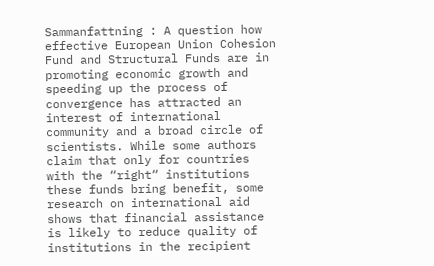Sammanfattning : A question how effective European Union Cohesion Fund and Structural Funds are in promoting economic growth and speeding up the process of convergence has attracted an interest of international community and a broad circle of scientists. While some authors claim that only for countries with the “right“ institutions these funds bring benefit, some research on international aid shows that financial assistance is likely to reduce quality of institutions in the recipient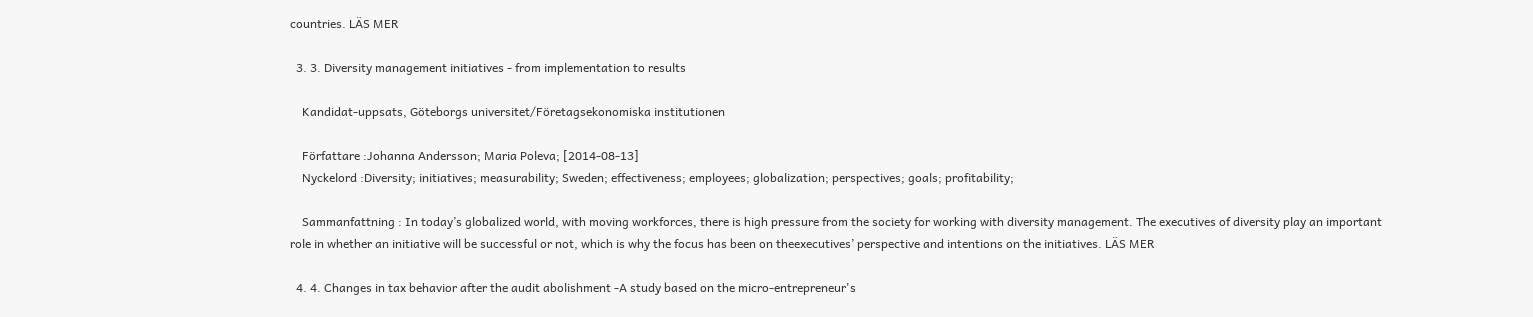countries. LÄS MER

  3. 3. Diversity management initiatives - from implementation to results

    Kandidat-uppsats, Göteborgs universitet/Företagsekonomiska institutionen

    Författare :Johanna Andersson; Maria Poleva; [2014-08-13]
    Nyckelord :Diversity; initiatives; measurability; Sweden; effectiveness; employees; globalization; perspectives; goals; profitability;

    Sammanfattning : In today’s globalized world, with moving workforces, there is high pressure from the society for working with diversity management. The executives of diversity play an important role in whether an initiative will be successful or not, which is why the focus has been on theexecutives’ perspective and intentions on the initiatives. LÄS MER

  4. 4. Changes in tax behavior after the audit abolishment -A study based on the micro-entrepreneur's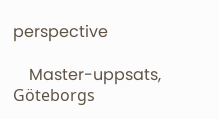perspective

    Master-uppsats, Göteborgs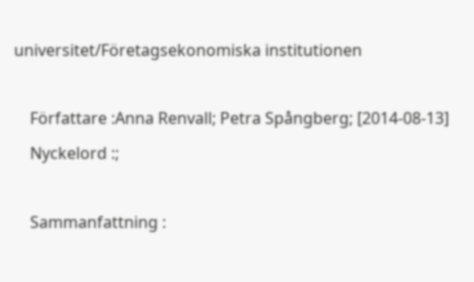universitet/Företagsekonomiska institutionen

    Författare :Anna Renvall; Petra Spångberg; [2014-08-13]
    Nyckelord :;

    Sammanfattning :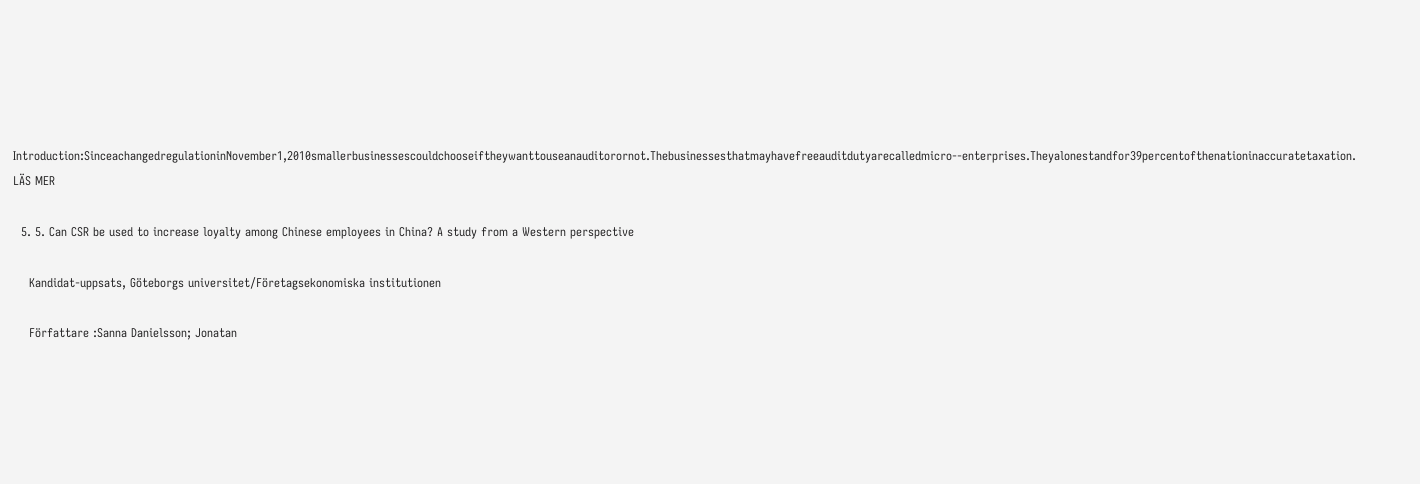Introduction:SinceachangedregulationinNovember1,2010smallerbusinessescouldchooseiftheywanttouseanauditorornot.Thebusinessesthatmayhavefreeauditdutyarecalledmicro-‐enterprises.Theyalonestandfor39percentofthenationinaccuratetaxation. LÄS MER

  5. 5. Can CSR be used to increase loyalty among Chinese employees in China? A study from a Western perspective

    Kandidat-uppsats, Göteborgs universitet/Företagsekonomiska institutionen

    Författare :Sanna Danielsson; Jonatan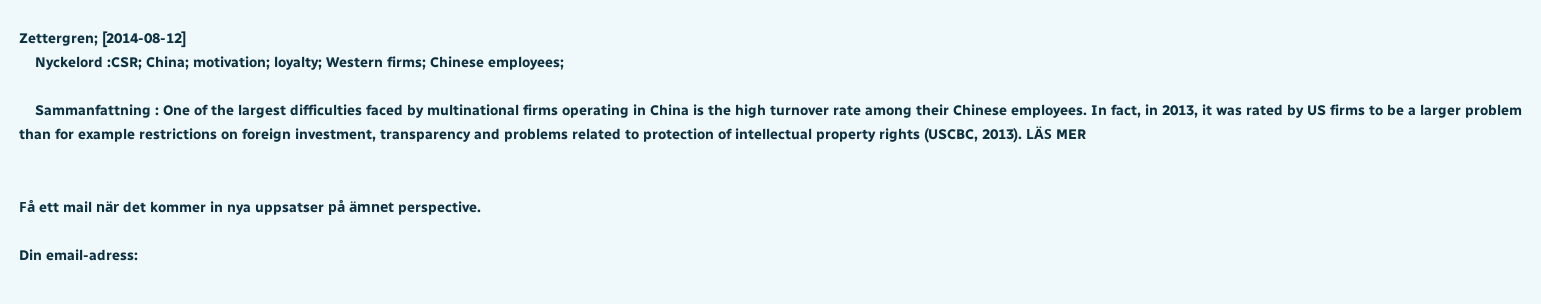Zettergren; [2014-08-12]
    Nyckelord :CSR; China; motivation; loyalty; Western firms; Chinese employees;

    Sammanfattning : One of the largest difficulties faced by multinational firms operating in China is the high turnover rate among their Chinese employees. In fact, in 2013, it was rated by US firms to be a larger problem than for example restrictions on foreign investment, transparency and problems related to protection of intellectual property rights (USCBC, 2013). LÄS MER


Få ett mail när det kommer in nya uppsatser på ämnet perspective.

Din email-adress: